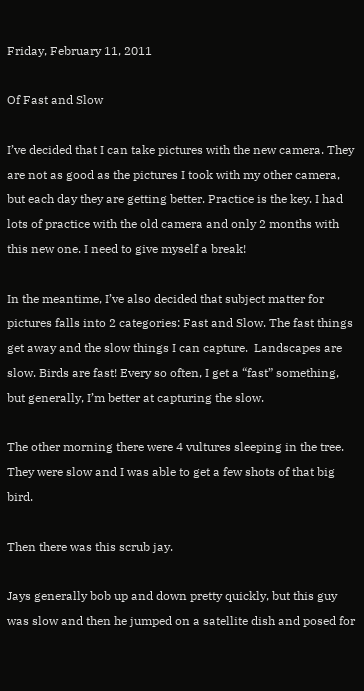Friday, February 11, 2011

Of Fast and Slow

I’ve decided that I can take pictures with the new camera. They are not as good as the pictures I took with my other camera, but each day they are getting better. Practice is the key. I had lots of practice with the old camera and only 2 months with this new one. I need to give myself a break!

In the meantime, I’ve also decided that subject matter for pictures falls into 2 categories: Fast and Slow. The fast things get away and the slow things I can capture.  Landscapes are slow. Birds are fast! Every so often, I get a “fast” something, but generally, I’m better at capturing the slow.

The other morning there were 4 vultures sleeping in the tree. They were slow and I was able to get a few shots of that big bird.

Then there was this scrub jay.

Jays generally bob up and down pretty quickly, but this guy was slow and then he jumped on a satellite dish and posed for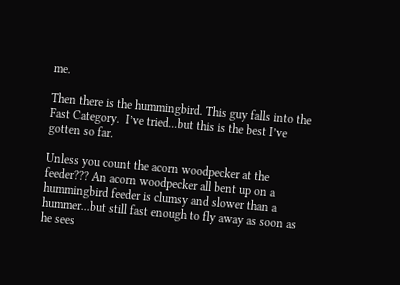me.

Then there is the hummingbird. This guy falls into the Fast Category.  I’ve tried...but this is the best I’ve gotten so far.

Unless you count the acorn woodpecker at the feeder??? An acorn woodpecker all bent up on a hummingbird feeder is clumsy and slower than a hummer...but still fast enough to fly away as soon as he sees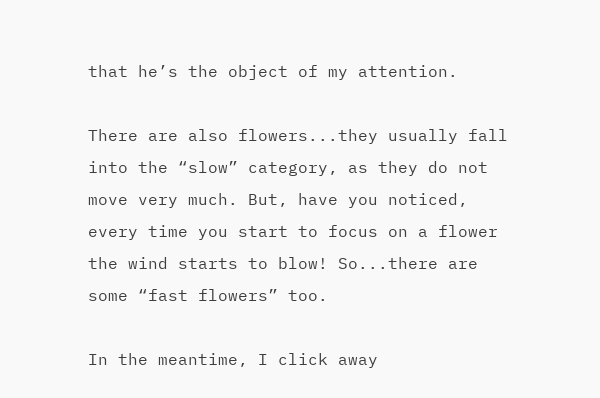that he’s the object of my attention.

There are also flowers...they usually fall into the “slow” category, as they do not move very much. But, have you noticed, every time you start to focus on a flower the wind starts to blow! So...there are some “fast flowers” too.

In the meantime, I click away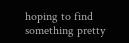hoping to find something pretty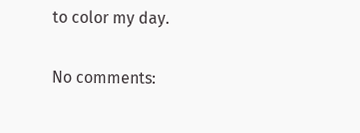to color my day.

No comments: